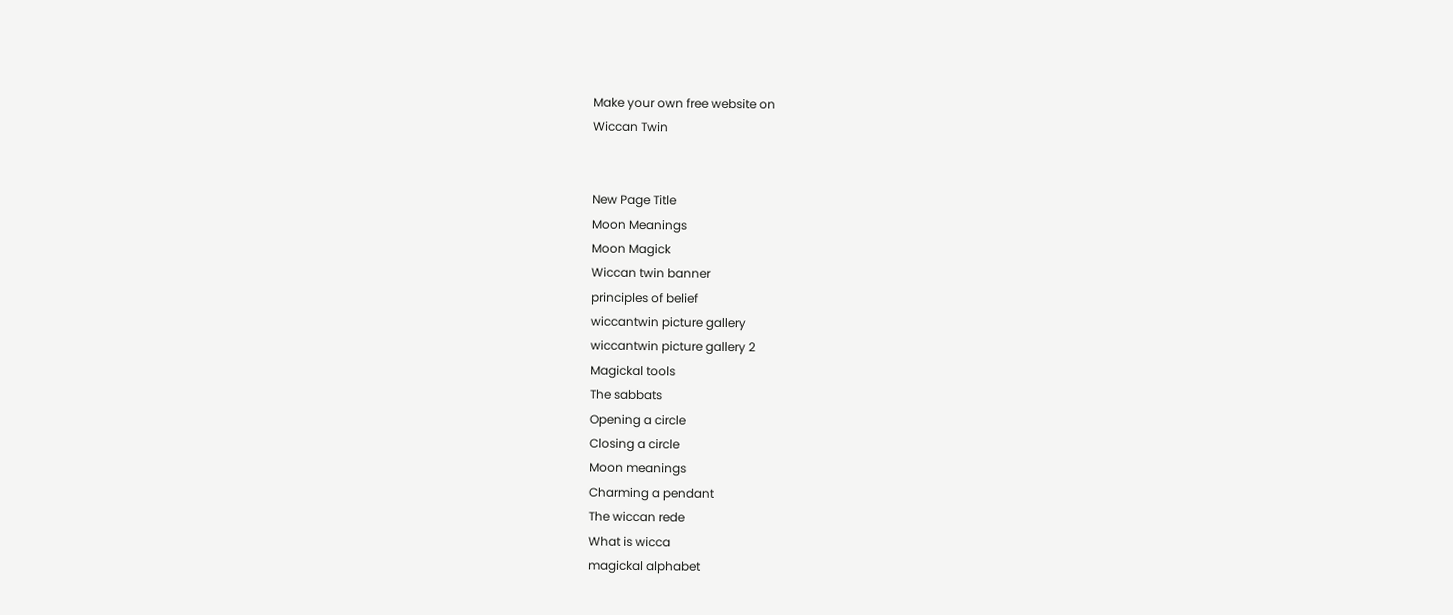Make your own free website on
Wiccan Twin


New Page Title
Moon Meanings
Moon Magick
Wiccan twin banner
principles of belief
wiccantwin picture gallery
wiccantwin picture gallery 2
Magickal tools
The sabbats
Opening a circle
Closing a circle
Moon meanings
Charming a pendant
The wiccan rede
What is wicca
magickal alphabet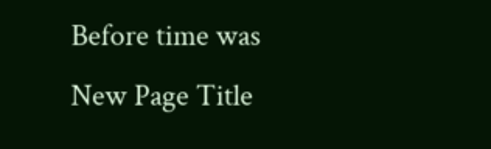Before time was
New Page Title